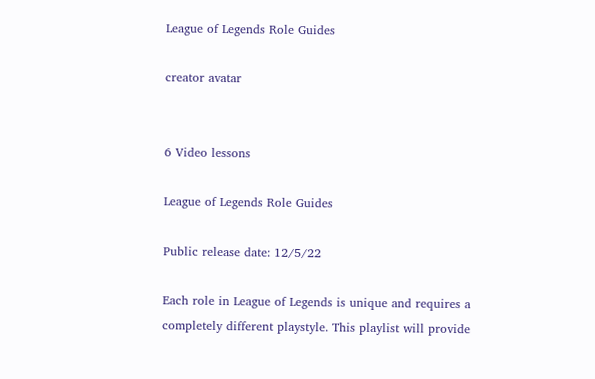League of Legends Role Guides

creator avatar


6 Video lessons

League of Legends Role Guides

Public release date: 12/5/22

Each role in League of Legends is unique and requires a completely different playstyle. This playlist will provide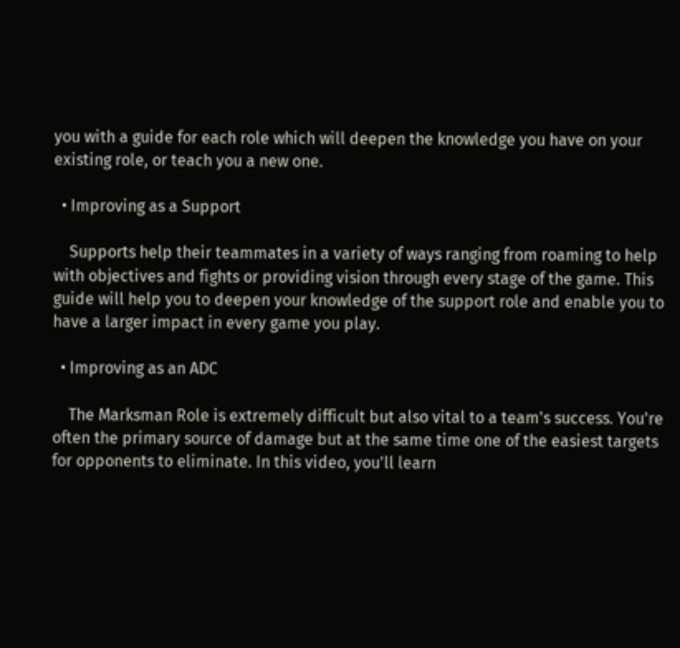you with a guide for each role which will deepen the knowledge you have on your existing role, or teach you a new one.

  • Improving as a Support

    Supports help their teammates in a variety of ways ranging from roaming to help with objectives and fights or providing vision through every stage of the game. This guide will help you to deepen your knowledge of the support role and enable you to have a larger impact in every game you play.

  • Improving as an ADC

    The Marksman Role is extremely difficult but also vital to a team's success. You're often the primary source of damage but at the same time one of the easiest targets for opponents to eliminate. In this video, you'll learn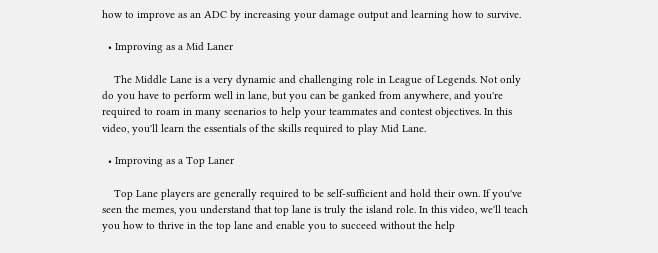how to improve as an ADC by increasing your damage output and learning how to survive.

  • Improving as a Mid Laner

    The Middle Lane is a very dynamic and challenging role in League of Legends. Not only do you have to perform well in lane, but you can be ganked from anywhere, and you're required to roam in many scenarios to help your teammates and contest objectives. In this video, you'll learn the essentials of the skills required to play Mid Lane.

  • Improving as a Top Laner

    Top Lane players are generally required to be self-sufficient and hold their own. If you've seen the memes, you understand that top lane is truly the island role. In this video, we'll teach you how to thrive in the top lane and enable you to succeed without the help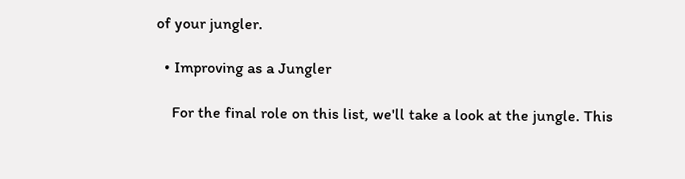of your jungler.

  • Improving as a Jungler

    For the final role on this list, we'll take a look at the jungle. This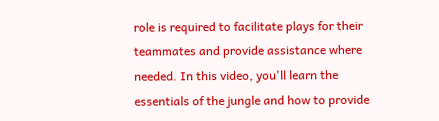role is required to facilitate plays for their teammates and provide assistance where needed. In this video, you'll learn the essentials of the jungle and how to provide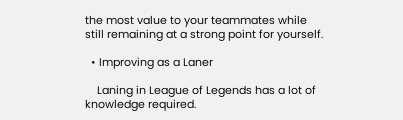the most value to your teammates while still remaining at a strong point for yourself.

  • Improving as a Laner

    Laning in League of Legends has a lot of knowledge required.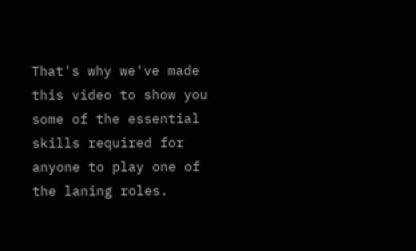That's why we've made this video to show you some of the essential skills required for anyone to play one of the laning roles.